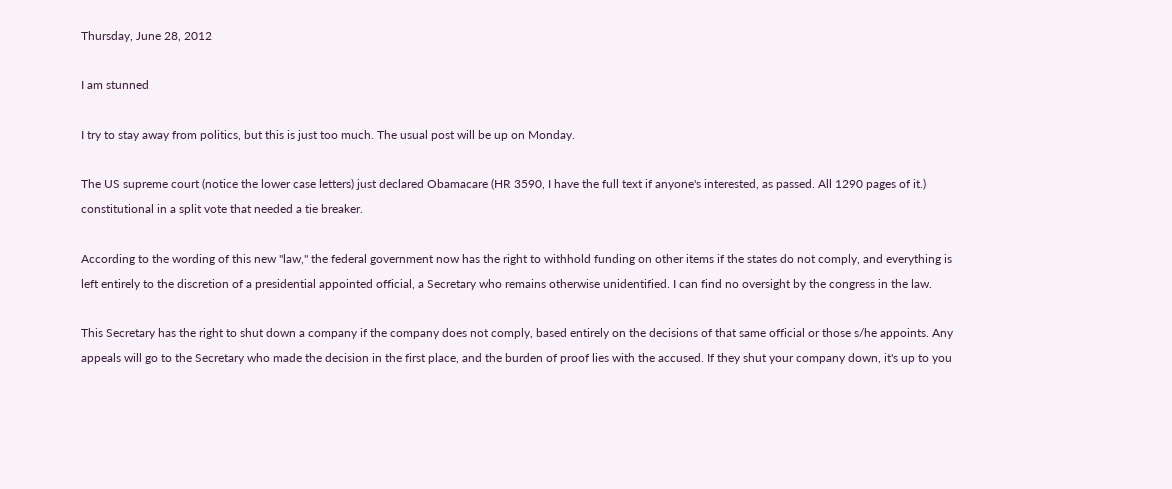Thursday, June 28, 2012

I am stunned

I try to stay away from politics, but this is just too much. The usual post will be up on Monday.

The US supreme court (notice the lower case letters) just declared Obamacare (HR 3590, I have the full text if anyone's interested, as passed. All 1290 pages of it.) constitutional in a split vote that needed a tie breaker.

According to the wording of this new "law," the federal government now has the right to withhold funding on other items if the states do not comply, and everything is left entirely to the discretion of a presidential appointed official, a Secretary who remains otherwise unidentified. I can find no oversight by the congress in the law.

This Secretary has the right to shut down a company if the company does not comply, based entirely on the decisions of that same official or those s/he appoints. Any appeals will go to the Secretary who made the decision in the first place, and the burden of proof lies with the accused. If they shut your company down, it's up to you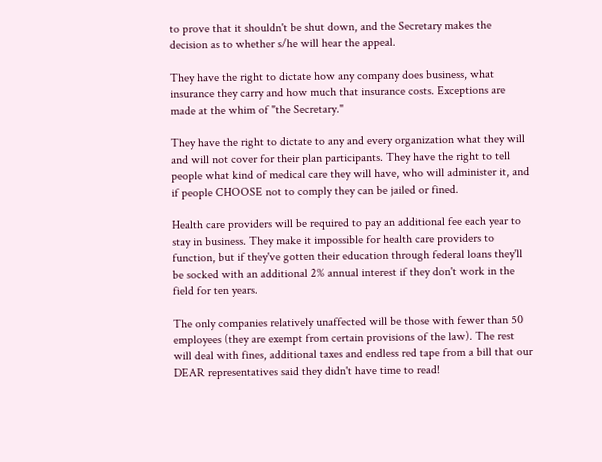to prove that it shouldn't be shut down, and the Secretary makes the decision as to whether s/he will hear the appeal.

They have the right to dictate how any company does business, what insurance they carry and how much that insurance costs. Exceptions are made at the whim of "the Secretary."

They have the right to dictate to any and every organization what they will and will not cover for their plan participants. They have the right to tell people what kind of medical care they will have, who will administer it, and if people CHOOSE not to comply they can be jailed or fined.

Health care providers will be required to pay an additional fee each year to stay in business. They make it impossible for health care providers to function, but if they've gotten their education through federal loans they'll be socked with an additional 2% annual interest if they don't work in the field for ten years.

The only companies relatively unaffected will be those with fewer than 50 employees (they are exempt from certain provisions of the law). The rest will deal with fines, additional taxes and endless red tape from a bill that our DEAR representatives said they didn't have time to read!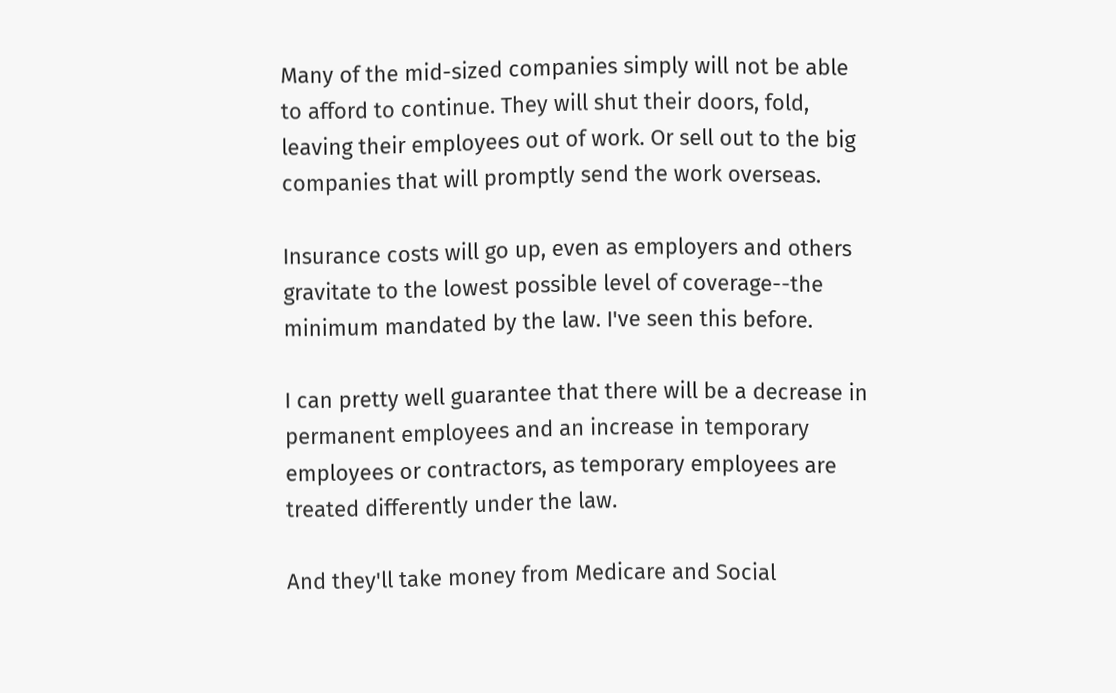Many of the mid-sized companies simply will not be able to afford to continue. They will shut their doors, fold, leaving their employees out of work. Or sell out to the big companies that will promptly send the work overseas.

Insurance costs will go up, even as employers and others gravitate to the lowest possible level of coverage--the minimum mandated by the law. I've seen this before.

I can pretty well guarantee that there will be a decrease in permanent employees and an increase in temporary employees or contractors, as temporary employees are treated differently under the law.

And they'll take money from Medicare and Social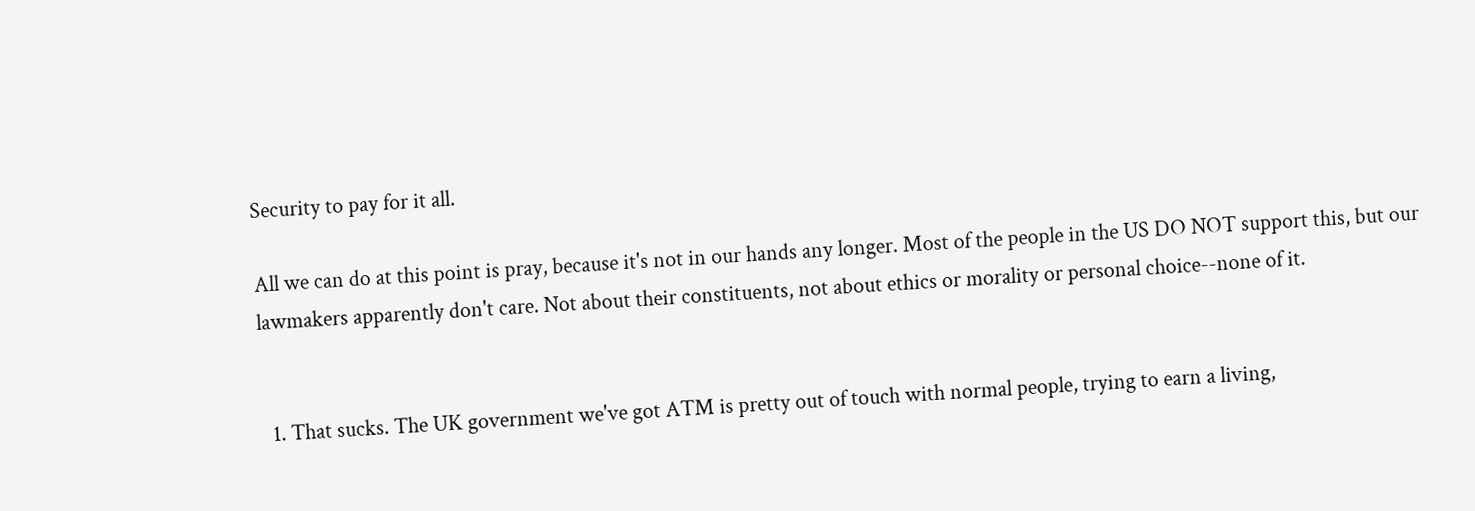Security to pay for it all.

All we can do at this point is pray, because it's not in our hands any longer. Most of the people in the US DO NOT support this, but our lawmakers apparently don't care. Not about their constituents, not about ethics or morality or personal choice--none of it.


  1. That sucks. The UK government we've got ATM is pretty out of touch with normal people, trying to earn a living,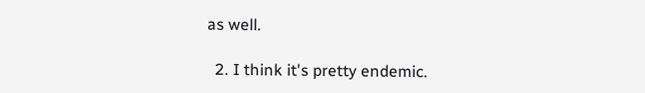as well.

  2. I think it's pretty endemic.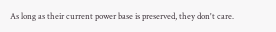As long as their current power base is preserved, they don't care.